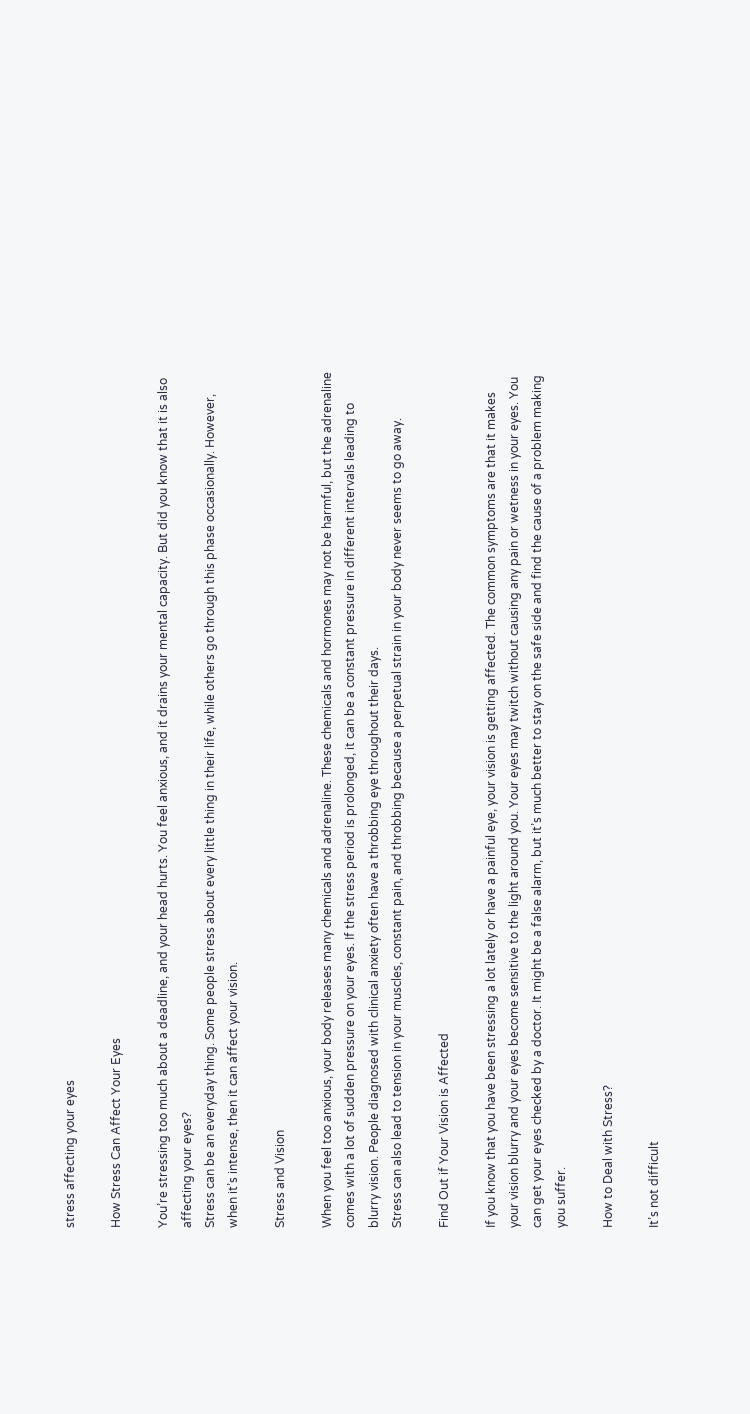stress affecting your eyes

How Stress Can Affect Your Eyes

You’re stressing too much about a deadline, and your head hurts. You feel anxious, and it drains your mental capacity. But did you know that it is also affecting your eyes?
Stress can be an everyday thing. Some people stress about every little thing in their life, while others go through this phase occasionally. However, when it’s intense, then it can affect your vision.

Stress and Vision

When you feel too anxious, your body releases many chemicals and adrenaline. These chemicals and hormones may not be harmful, but the adrenaline comes with a lot of sudden pressure on your eyes. If the stress period is prolonged, it can be a constant pressure in different intervals leading to blurry vision. People diagnosed with clinical anxiety often have a throbbing eye throughout their days.
Stress can also lead to tension in your muscles, constant pain, and throbbing because a perpetual strain in your body never seems to go away.

Find Out if Your Vision is Affected

If you know that you have been stressing a lot lately or have a painful eye, your vision is getting affected. The common symptoms are that it makes your vision blurry and your eyes become sensitive to the light around you. Your eyes may twitch without causing any pain or wetness in your eyes. You can get your eyes checked by a doctor. It might be a false alarm, but it’s much better to stay on the safe side and find the cause of a problem making you suffer.

How to Deal with Stress?

It’s not difficult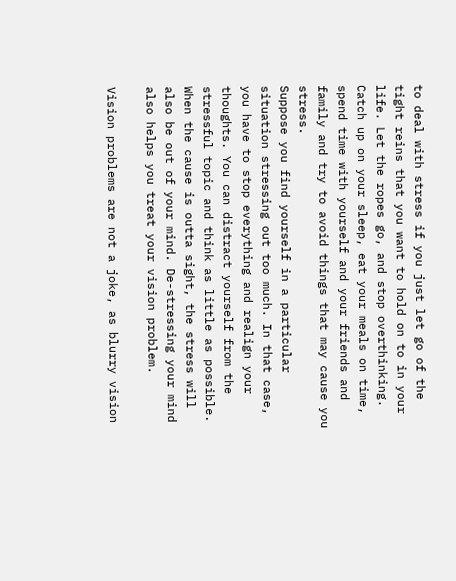to deal with stress if you just let go of the tight reins that you want to hold on to in your life. Let the ropes go, and stop overthinking. Catch up on your sleep, eat your meals on time, spend time with yourself and your friends and family and try to avoid things that may cause you stress.
Suppose you find yourself in a particular situation stressing out too much. In that case, you have to stop everything and realign your thoughts. You can distract yourself from the stressful topic and think as little as possible. When the cause is outta sight, the stress will also be out of your mind. De-stressing your mind also helps you treat your vision problem.

Vision problems are not a joke, as blurry vision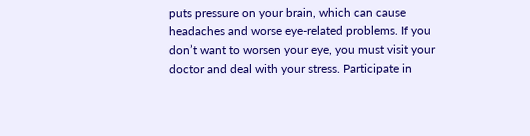puts pressure on your brain, which can cause headaches and worse eye-related problems. If you don’t want to worsen your eye, you must visit your doctor and deal with your stress. Participate in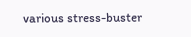various stress-buster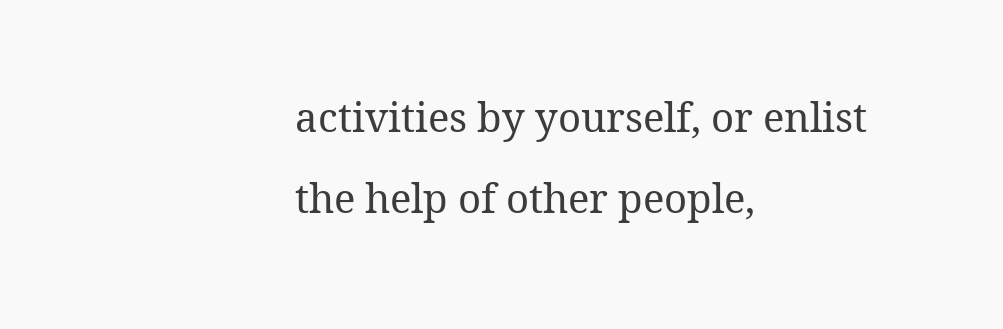activities by yourself, or enlist the help of other people,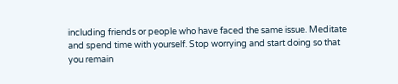including friends or people who have faced the same issue. Meditate and spend time with yourself. Stop worrying and start doing so that you remain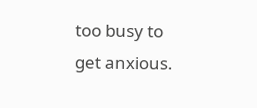too busy to get anxious.